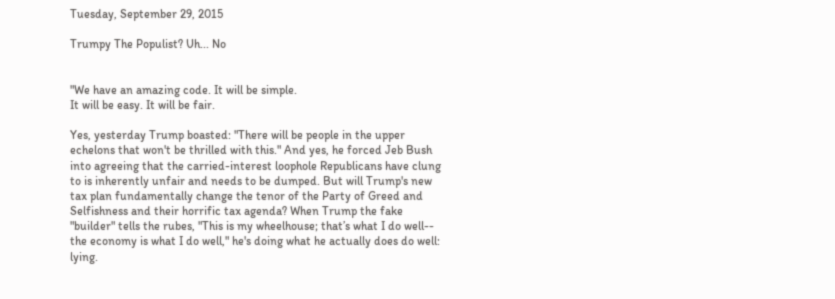Tuesday, September 29, 2015

Trumpy The Populist? Uh... No


"We have an amazing code. It will be simple.
It will be easy. It will be fair.

Yes, yesterday Trump boasted: "There will be people in the upper echelons that won't be thrilled with this." And yes, he forced Jeb Bush into agreeing that the carried-interest loophole Republicans have clung to is inherently unfair and needs to be dumped. But will Trump's new tax plan fundamentally change the tenor of the Party of Greed and Selfishness and their horrific tax agenda? When Trump the fake "builder" tells the rubes, "This is my wheelhouse; that’s what I do well-- the economy is what I do well," he's doing what he actually does do well: lying.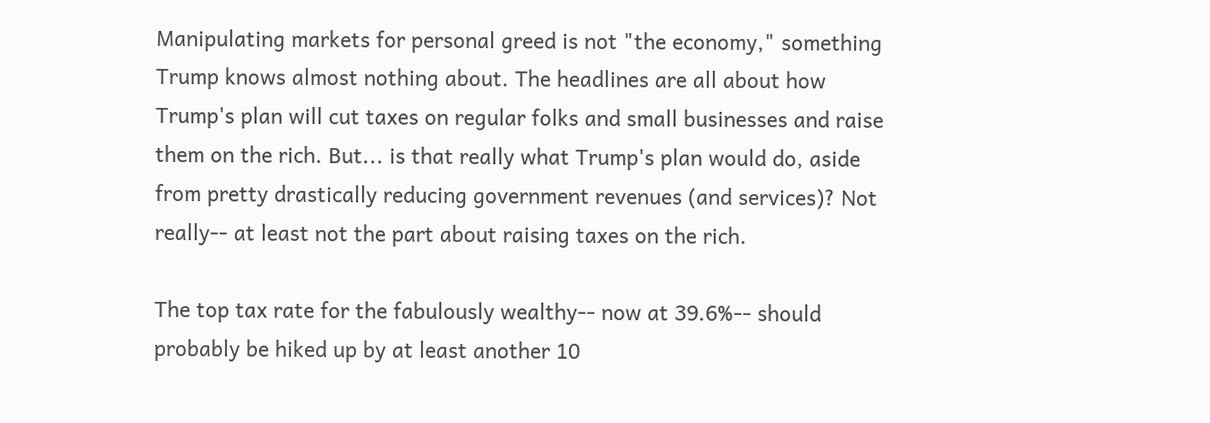Manipulating markets for personal greed is not "the economy," something Trump knows almost nothing about. The headlines are all about how Trump's plan will cut taxes on regular folks and small businesses and raise them on the rich. But... is that really what Trump's plan would do, aside from pretty drastically reducing government revenues (and services)? Not really-- at least not the part about raising taxes on the rich.

The top tax rate for the fabulously wealthy-- now at 39.6%-- should probably be hiked up by at least another 10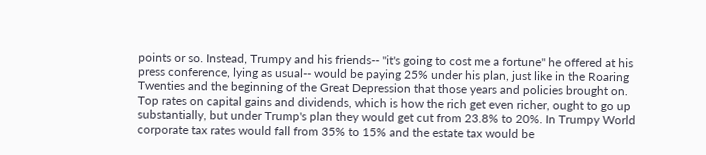points or so. Instead, Trumpy and his friends-- "it's going to cost me a fortune" he offered at his press conference, lying as usual-- would be paying 25% under his plan, just like in the Roaring Twenties and the beginning of the Great Depression that those years and policies brought on. Top rates on capital gains and dividends, which is how the rich get even richer, ought to go up substantially, but under Trump's plan they would get cut from 23.8% to 20%. In Trumpy World corporate tax rates would fall from 35% to 15% and the estate tax would be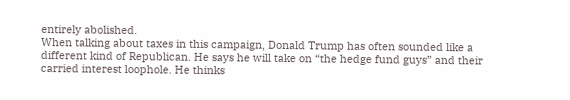entirely abolished.
When talking about taxes in this campaign, Donald Trump has often sounded like a different kind of Republican. He says he will take on “the hedge fund guys” and their carried interest loophole. He thinks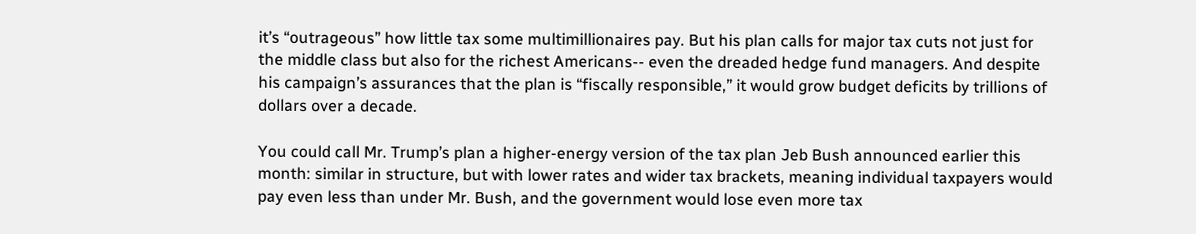it’s “outrageous” how little tax some multimillionaires pay. But his plan calls for major tax cuts not just for the middle class but also for the richest Americans-- even the dreaded hedge fund managers. And despite his campaign’s assurances that the plan is “fiscally responsible,” it would grow budget deficits by trillions of dollars over a decade.

You could call Mr. Trump’s plan a higher-energy version of the tax plan Jeb Bush announced earlier this month: similar in structure, but with lower rates and wider tax brackets, meaning individual taxpayers would pay even less than under Mr. Bush, and the government would lose even more tax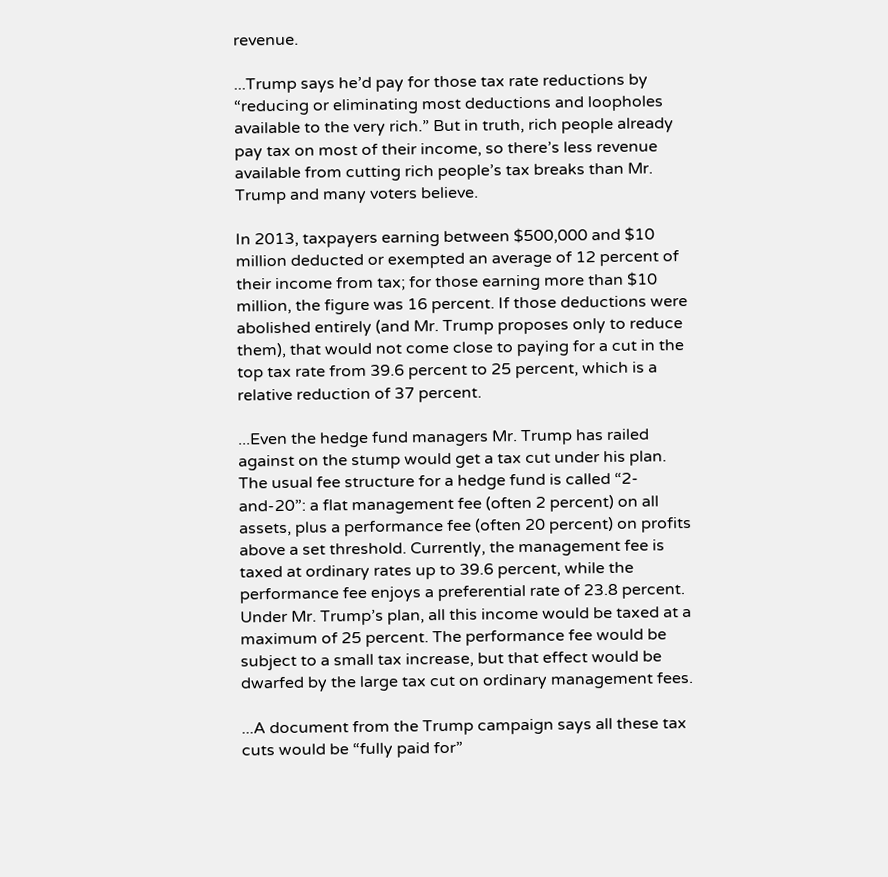revenue.

...Trump says he’d pay for those tax rate reductions by “reducing or eliminating most deductions and loopholes available to the very rich.” But in truth, rich people already pay tax on most of their income, so there’s less revenue available from cutting rich people’s tax breaks than Mr. Trump and many voters believe.

In 2013, taxpayers earning between $500,000 and $10 million deducted or exempted an average of 12 percent of their income from tax; for those earning more than $10 million, the figure was 16 percent. If those deductions were abolished entirely (and Mr. Trump proposes only to reduce them), that would not come close to paying for a cut in the top tax rate from 39.6 percent to 25 percent, which is a relative reduction of 37 percent.

...Even the hedge fund managers Mr. Trump has railed against on the stump would get a tax cut under his plan. The usual fee structure for a hedge fund is called “2-and-20”: a flat management fee (often 2 percent) on all assets, plus a performance fee (often 20 percent) on profits above a set threshold. Currently, the management fee is taxed at ordinary rates up to 39.6 percent, while the performance fee enjoys a preferential rate of 23.8 percent. Under Mr. Trump’s plan, all this income would be taxed at a maximum of 25 percent. The performance fee would be subject to a small tax increase, but that effect would be dwarfed by the large tax cut on ordinary management fees.

...A document from the Trump campaign says all these tax cuts would be “fully paid for”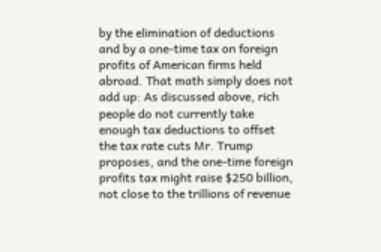by the elimination of deductions and by a one-time tax on foreign profits of American firms held abroad. That math simply does not add up: As discussed above, rich people do not currently take enough tax deductions to offset the tax rate cuts Mr. Trump proposes, and the one-time foreign profits tax might raise $250 billion, not close to the trillions of revenue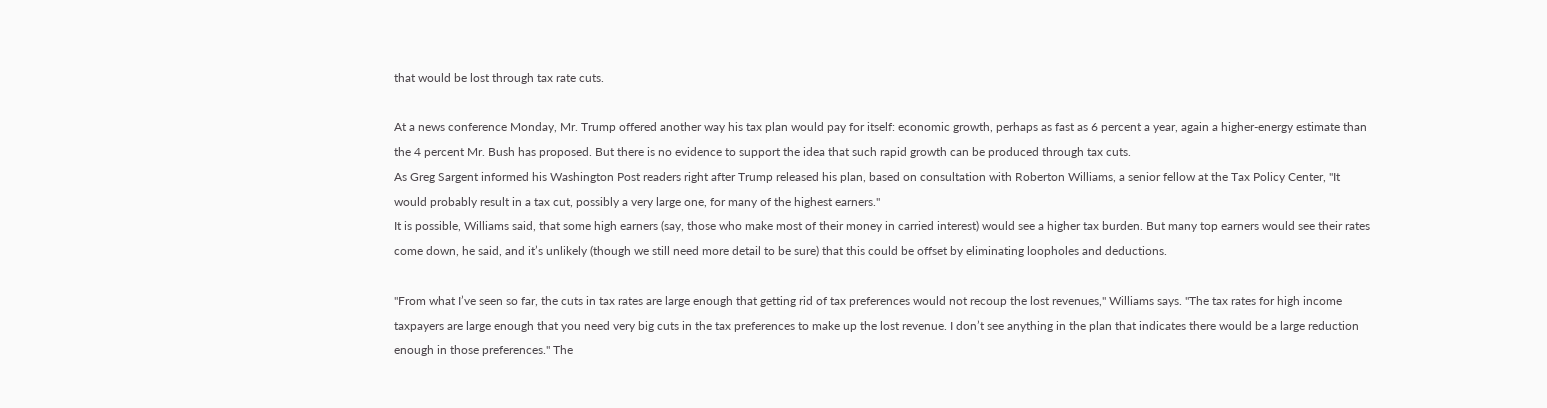that would be lost through tax rate cuts.

At a news conference Monday, Mr. Trump offered another way his tax plan would pay for itself: economic growth, perhaps as fast as 6 percent a year, again a higher-energy estimate than the 4 percent Mr. Bush has proposed. But there is no evidence to support the idea that such rapid growth can be produced through tax cuts.
As Greg Sargent informed his Washington Post readers right after Trump released his plan, based on consultation with Roberton Williams, a senior fellow at the Tax Policy Center, "It would probably result in a tax cut, possibly a very large one, for many of the highest earners."
It is possible, Williams said, that some high earners (say, those who make most of their money in carried interest) would see a higher tax burden. But many top earners would see their rates come down, he said, and it’s unlikely (though we still need more detail to be sure) that this could be offset by eliminating loopholes and deductions.

"From what I’ve seen so far, the cuts in tax rates are large enough that getting rid of tax preferences would not recoup the lost revenues," Williams says. "The tax rates for high income taxpayers are large enough that you need very big cuts in the tax preferences to make up the lost revenue. I don’t see anything in the plan that indicates there would be a large reduction enough in those preferences." The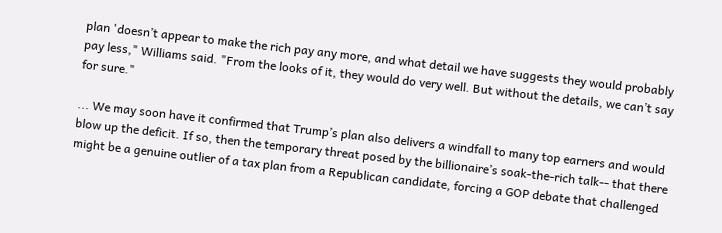plan 'doesn’t appear to make the rich pay any more, and what detail we have suggests they would probably pay less," Williams said. "From the looks of it, they would do very well. But without the details, we can’t say for sure."

... We may soon have it confirmed that Trump’s plan also delivers a windfall to many top earners and would blow up the deficit. If so, then the temporary threat posed by the billionaire’s soak-the-rich talk-- that there might be a genuine outlier of a tax plan from a Republican candidate, forcing a GOP debate that challenged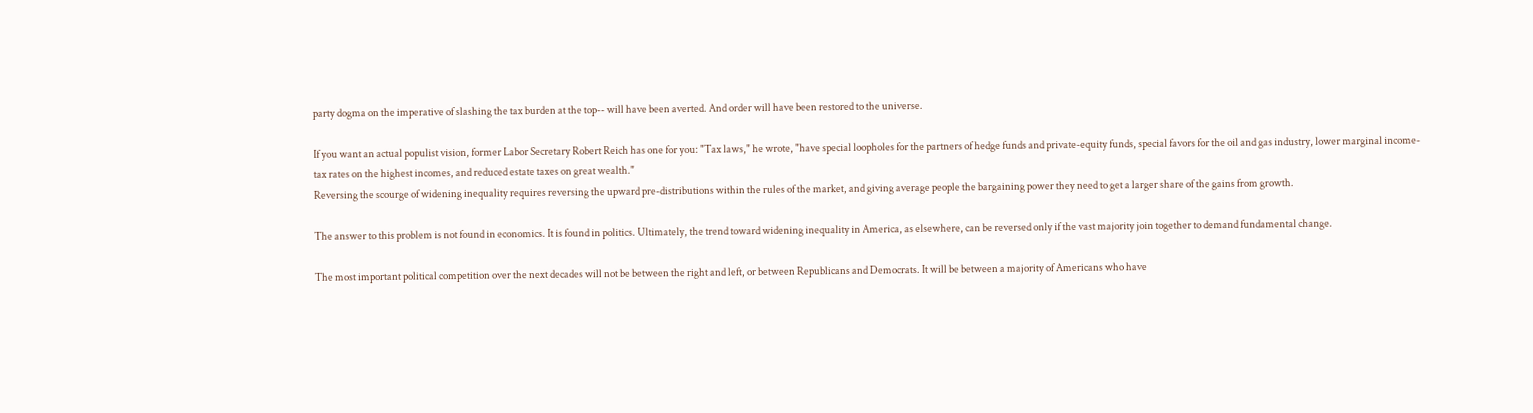party dogma on the imperative of slashing the tax burden at the top-- will have been averted. And order will have been restored to the universe.

If you want an actual populist vision, former Labor Secretary Robert Reich has one for you: "Tax laws," he wrote, "have special loopholes for the partners of hedge funds and private-equity funds, special favors for the oil and gas industry, lower marginal income-tax rates on the highest incomes, and reduced estate taxes on great wealth."
Reversing the scourge of widening inequality requires reversing the upward pre-distributions within the rules of the market, and giving average people the bargaining power they need to get a larger share of the gains from growth.

The answer to this problem is not found in economics. It is found in politics. Ultimately, the trend toward widening inequality in America, as elsewhere, can be reversed only if the vast majority join together to demand fundamental change.

The most important political competition over the next decades will not be between the right and left, or between Republicans and Democrats. It will be between a majority of Americans who have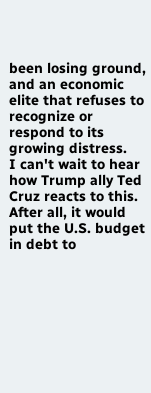been losing ground, and an economic elite that refuses to recognize or respond to its growing distress.
I can't wait to hear how Trump ally Ted Cruz reacts to this. After all, it would put the U.S. budget in debt to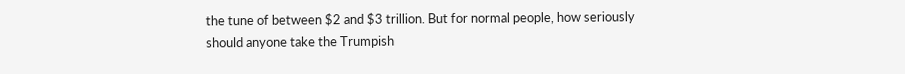the tune of between $2 and $3 trillion. But for normal people, how seriously should anyone take the Trumpish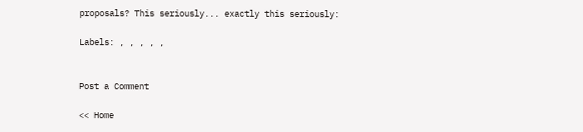proposals? This seriously... exactly this seriously:

Labels: , , , , ,


Post a Comment

<< Home